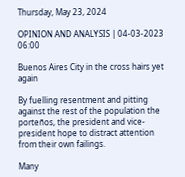Thursday, May 23, 2024

OPINION AND ANALYSIS | 04-03-2023 06:00

Buenos Aires City in the cross hairs yet again

By fuelling resentment and pitting against the rest of the population the porteños, the president and vice-president hope to distract attention from their own failings.

Many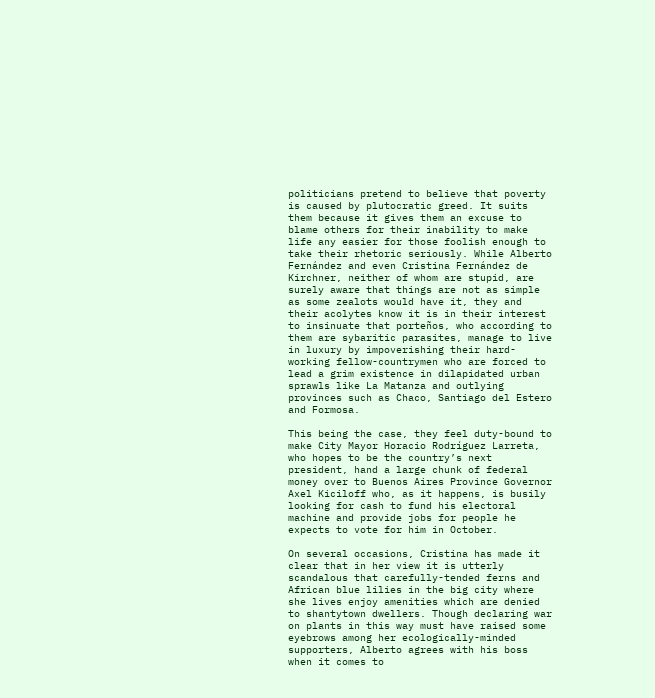politicians pretend to believe that poverty is caused by plutocratic greed. It suits them because it gives them an excuse to blame others for their inability to make life any easier for those foolish enough to take their rhetoric seriously. While Alberto Fernández and even Cristina Fernández de Kirchner, neither of whom are stupid, are surely aware that things are not as simple as some zealots would have it, they and their acolytes know it is in their interest to insinuate that porteños, who according to them are sybaritic parasites, manage to live in luxury by impoverishing their hard-working fellow-countrymen who are forced to lead a grim existence in dilapidated urban sprawls like La Matanza and outlying provinces such as Chaco, Santiago del Estero and Formosa.

This being the case, they feel duty-bound to make City Mayor Horacio Rodríguez Larreta, who hopes to be the country’s next president, hand a large chunk of federal money over to Buenos Aires Province Governor Axel Kiciloff who, as it happens, is busily looking for cash to fund his electoral machine and provide jobs for people he expects to vote for him in October.

On several occasions, Cristina has made it clear that in her view it is utterly scandalous that carefully-tended ferns and African blue lilies in the big city where she lives enjoy amenities which are denied to shantytown dwellers. Though declaring war on plants in this way must have raised some eyebrows among her ecologically-minded supporters, Alberto agrees with his boss when it comes to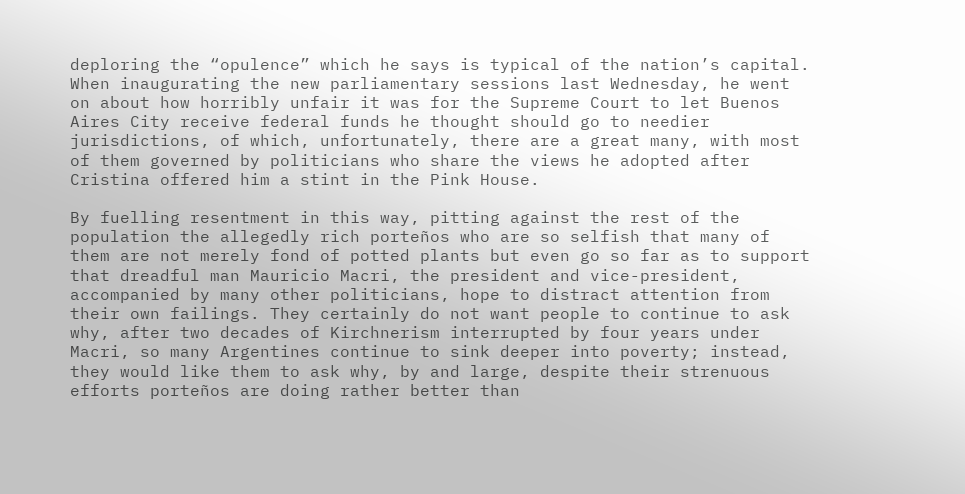deploring the “opulence” which he says is typical of the nation’s capital. When inaugurating the new parliamentary sessions last Wednesday, he went on about how horribly unfair it was for the Supreme Court to let Buenos Aires City receive federal funds he thought should go to needier jurisdictions, of which, unfortunately, there are a great many, with most of them governed by politicians who share the views he adopted after Cristina offered him a stint in the Pink House.

By fuelling resentment in this way, pitting against the rest of the population the allegedly rich porteños who are so selfish that many of them are not merely fond of potted plants but even go so far as to support that dreadful man Mauricio Macri, the president and vice-president, accompanied by many other politicians, hope to distract attention from their own failings. They certainly do not want people to continue to ask why, after two decades of Kirchnerism interrupted by four years under Macri, so many Argentines continue to sink deeper into poverty; instead, they would like them to ask why, by and large, despite their strenuous efforts porteños are doing rather better than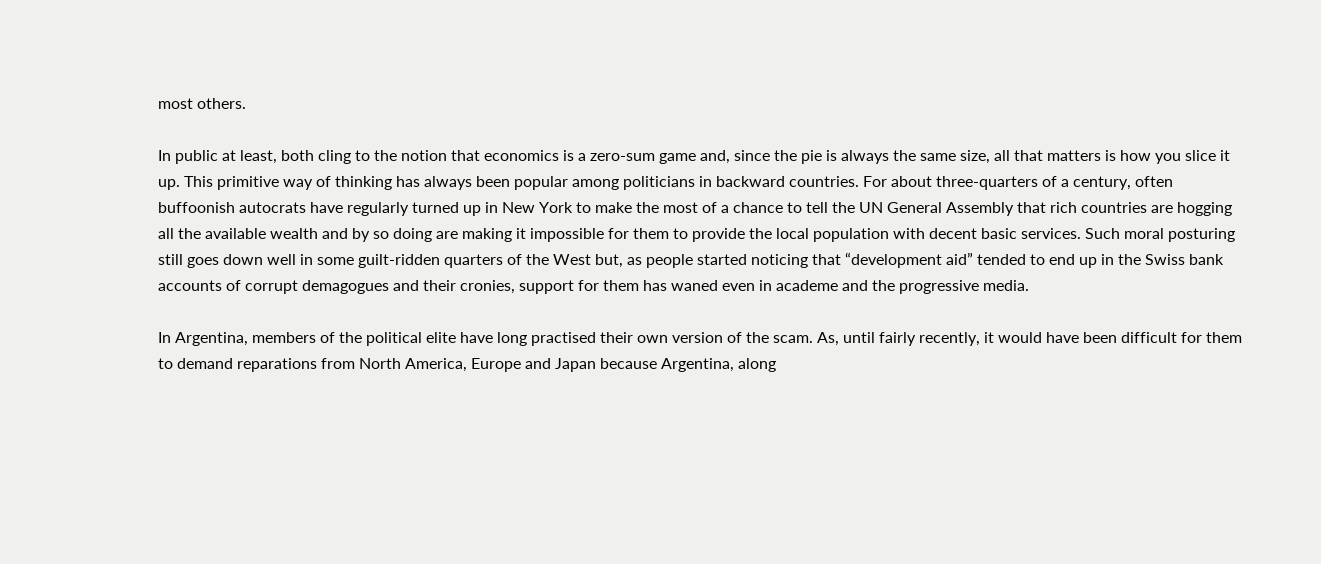most others.

In public at least, both cling to the notion that economics is a zero-sum game and, since the pie is always the same size, all that matters is how you slice it up. This primitive way of thinking has always been popular among politicians in backward countries. For about three-quarters of a century, often buffoonish autocrats have regularly turned up in New York to make the most of a chance to tell the UN General Assembly that rich countries are hogging all the available wealth and by so doing are making it impossible for them to provide the local population with decent basic services. Such moral posturing still goes down well in some guilt-ridden quarters of the West but, as people started noticing that “development aid” tended to end up in the Swiss bank accounts of corrupt demagogues and their cronies, support for them has waned even in academe and the progressive media.

In Argentina, members of the political elite have long practised their own version of the scam. As, until fairly recently, it would have been difficult for them to demand reparations from North America, Europe and Japan because Argentina, along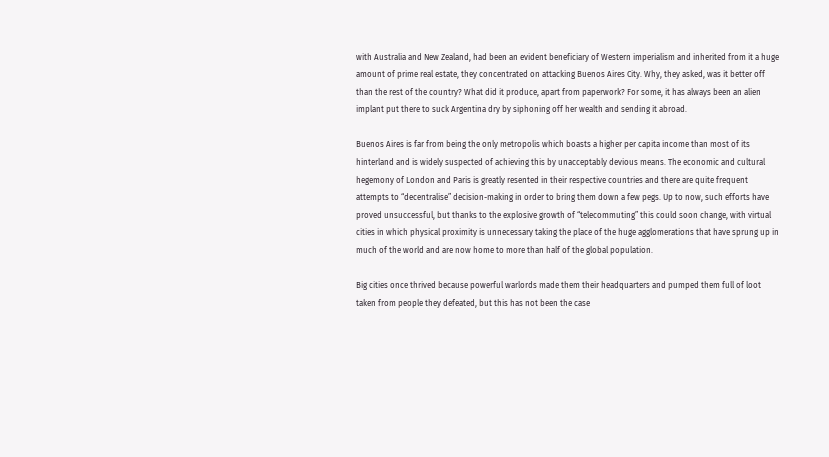with Australia and New Zealand, had been an evident beneficiary of Western imperialism and inherited from it a huge amount of prime real estate, they concentrated on attacking Buenos Aires City. Why, they asked, was it better off than the rest of the country? What did it produce, apart from paperwork? For some, it has always been an alien implant put there to suck Argentina dry by siphoning off her wealth and sending it abroad.

Buenos Aires is far from being the only metropolis which boasts a higher per capita income than most of its hinterland and is widely suspected of achieving this by unacceptably devious means. The economic and cultural hegemony of London and Paris is greatly resented in their respective countries and there are quite frequent attempts to “decentralise” decision-making in order to bring them down a few pegs. Up to now, such efforts have proved unsuccessful, but thanks to the explosive growth of “telecommuting” this could soon change, with virtual cities in which physical proximity is unnecessary taking the place of the huge agglomerations that have sprung up in much of the world and are now home to more than half of the global population.

Big cities once thrived because powerful warlords made them their headquarters and pumped them full of loot taken from people they defeated, but this has not been the case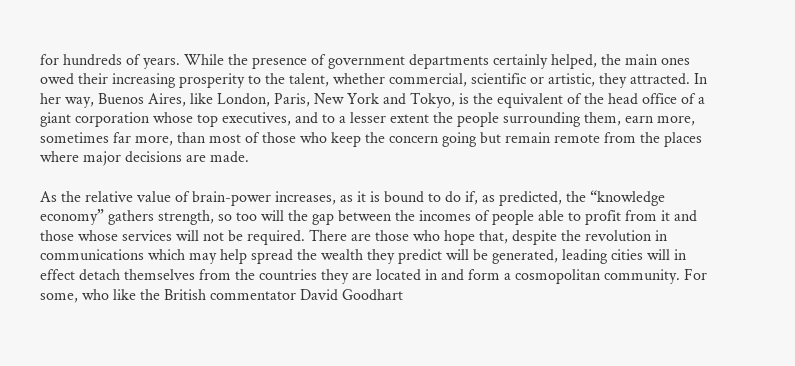for hundreds of years. While the presence of government departments certainly helped, the main ones owed their increasing prosperity to the talent, whether commercial, scientific or artistic, they attracted. In her way, Buenos Aires, like London, Paris, New York and Tokyo, is the equivalent of the head office of a giant corporation whose top executives, and to a lesser extent the people surrounding them, earn more, sometimes far more, than most of those who keep the concern going but remain remote from the places where major decisions are made.

As the relative value of brain-power increases, as it is bound to do if, as predicted, the “knowledge economy” gathers strength, so too will the gap between the incomes of people able to profit from it and those whose services will not be required. There are those who hope that, despite the revolution in communications which may help spread the wealth they predict will be generated, leading cities will in effect detach themselves from the countries they are located in and form a cosmopolitan community. For some, who like the British commentator David Goodhart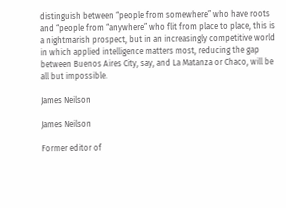distinguish between “people from somewhere” who have roots and “people from “anywhere” who flit from place to place, this is a nightmarish prospect, but in an increasingly competitive world in which applied intelligence matters most, reducing the gap between Buenos Aires City, say, and La Matanza or Chaco, will be all but impossible.

James Neilson

James Neilson

Former editor of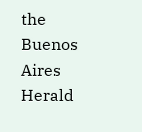the Buenos Aires Herald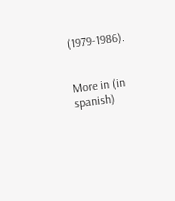(1979-1986).


More in (in spanish)